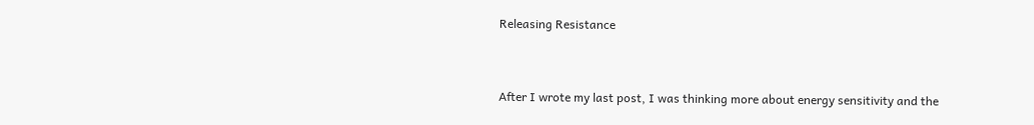Releasing Resistance


After I wrote my last post, I was thinking more about energy sensitivity and the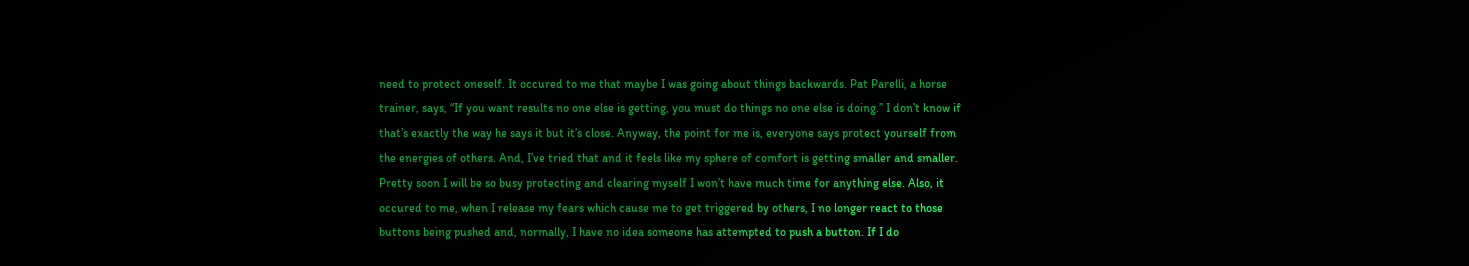need to protect oneself. It occured to me that maybe I was going about things backwards. Pat Parelli, a horse trainer, says, “If you want results no one else is getting, you must do things no one else is doing.” I don’t know if that’s exactly the way he says it but it’s close. Anyway, the point for me is, everyone says protect yourself from the energies of others. And, I’ve tried that and it feels like my sphere of comfort is getting smaller and smaller. Pretty soon I will be so busy protecting and clearing myself I won’t have much time for anything else. Also, it occured to me, when I release my fears which cause me to get triggered by others, I no longer react to those buttons being pushed and, normally, I have no idea someone has attempted to push a button. If I do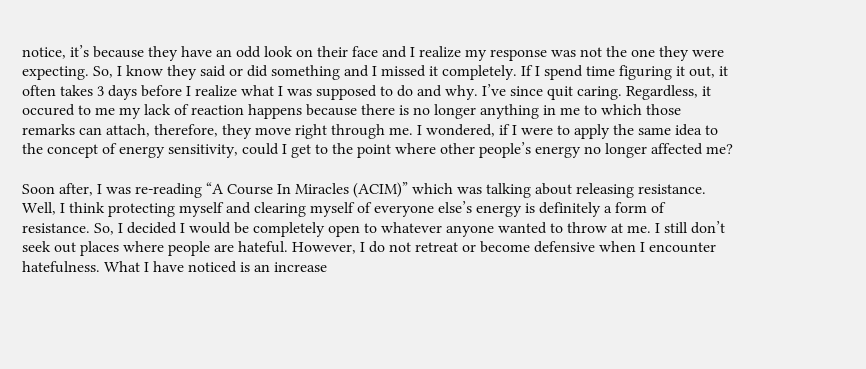notice, it’s because they have an odd look on their face and I realize my response was not the one they were expecting. So, I know they said or did something and I missed it completely. If I spend time figuring it out, it often takes 3 days before I realize what I was supposed to do and why. I’ve since quit caring. Regardless, it occured to me my lack of reaction happens because there is no longer anything in me to which those remarks can attach, therefore, they move right through me. I wondered, if I were to apply the same idea to the concept of energy sensitivity, could I get to the point where other people’s energy no longer affected me?

Soon after, I was re-reading “A Course In Miracles (ACIM)” which was talking about releasing resistance. Well, I think protecting myself and clearing myself of everyone else’s energy is definitely a form of resistance. So, I decided I would be completely open to whatever anyone wanted to throw at me. I still don’t seek out places where people are hateful. However, I do not retreat or become defensive when I encounter hatefulness. What I have noticed is an increase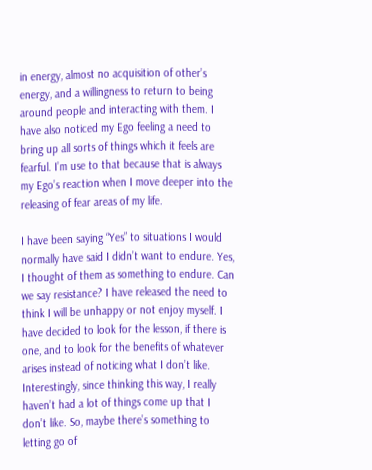in energy, almost no acquisition of other’s energy, and a willingness to return to being around people and interacting with them. I have also noticed my Ego feeling a need to bring up all sorts of things which it feels are fearful. I’m use to that because that is always my Ego’s reaction when I move deeper into the releasing of fear areas of my life.

I have been saying “Yes” to situations I would normally have said I didn’t want to endure. Yes, I thought of them as something to endure. Can we say resistance? I have released the need to think I will be unhappy or not enjoy myself. I have decided to look for the lesson, if there is one, and to look for the benefits of whatever arises instead of noticing what I don’t like. Interestingly, since thinking this way, I really haven’t had a lot of things come up that I don’t like. So, maybe there’s something to letting go of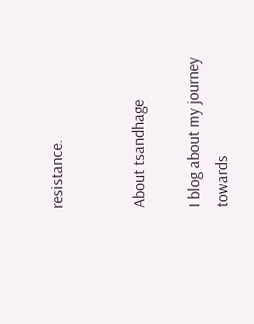resistance.


About tsandhage

I blog about my journey towards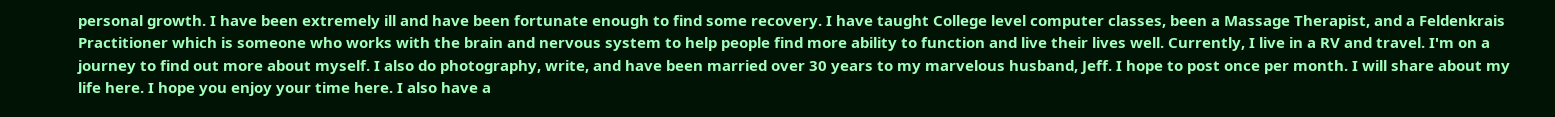personal growth. I have been extremely ill and have been fortunate enough to find some recovery. I have taught College level computer classes, been a Massage Therapist, and a Feldenkrais Practitioner which is someone who works with the brain and nervous system to help people find more ability to function and live their lives well. Currently, I live in a RV and travel. I'm on a journey to find out more about myself. I also do photography, write, and have been married over 30 years to my marvelous husband, Jeff. I hope to post once per month. I will share about my life here. I hope you enjoy your time here. I also have a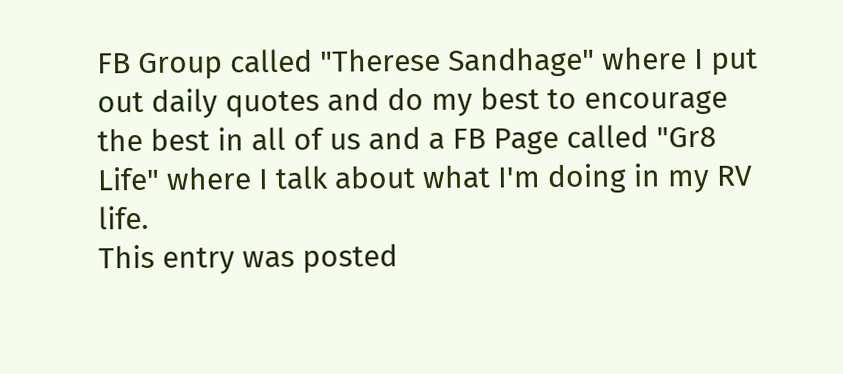FB Group called "Therese Sandhage" where I put out daily quotes and do my best to encourage the best in all of us and a FB Page called "Gr8 Life" where I talk about what I'm doing in my RV life.
This entry was posted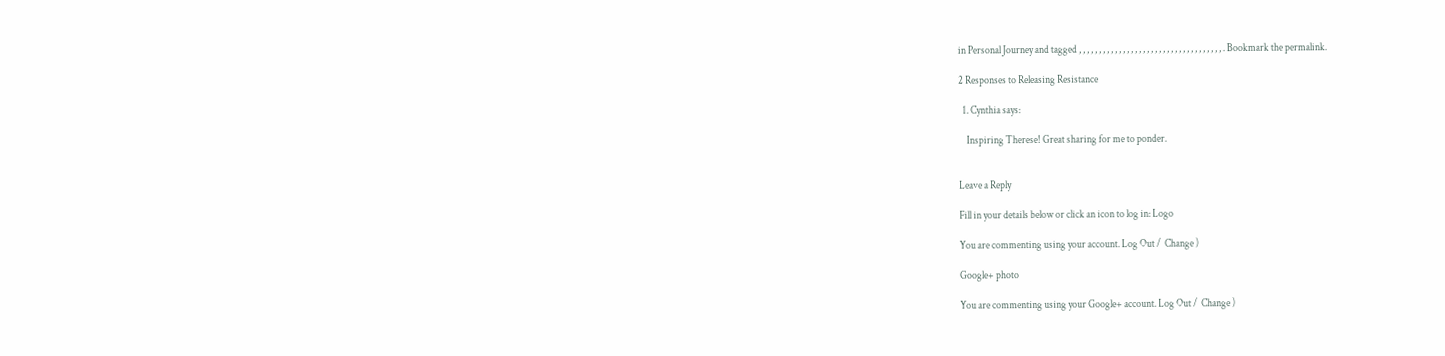in Personal Journey and tagged , , , , , , , , , , , , , , , , , , , , , , , , , , , , , , , , , , , , . Bookmark the permalink.

2 Responses to Releasing Resistance

  1. Cynthia says:

    Inspiring Therese! Great sharing for me to ponder.


Leave a Reply

Fill in your details below or click an icon to log in: Logo

You are commenting using your account. Log Out /  Change )

Google+ photo

You are commenting using your Google+ account. Log Out /  Change )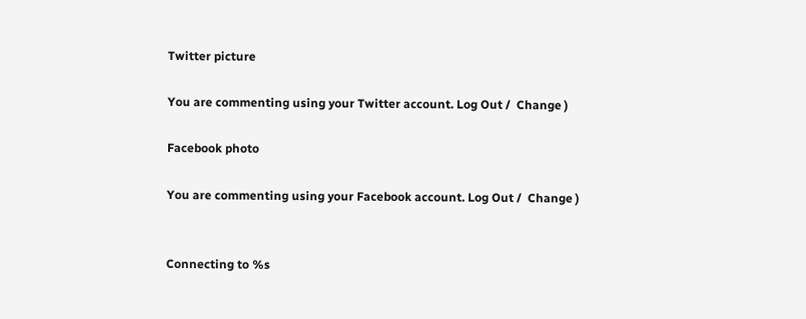Twitter picture

You are commenting using your Twitter account. Log Out /  Change )

Facebook photo

You are commenting using your Facebook account. Log Out /  Change )


Connecting to %s